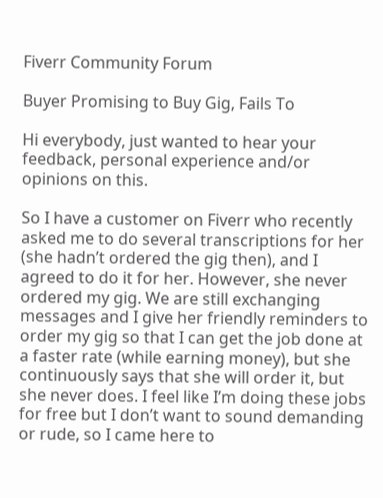Fiverr Community Forum

Buyer Promising to Buy Gig, Fails To

Hi everybody, just wanted to hear your feedback, personal experience and/or opinions on this.

So I have a customer on Fiverr who recently asked me to do several transcriptions for her (she hadn’t ordered the gig then), and I agreed to do it for her. However, she never ordered my gig. We are still exchanging messages and I give her friendly reminders to order my gig so that I can get the job done at a faster rate (while earning money), but she continuously says that she will order it, but she never does. I feel like I’m doing these jobs for free but I don’t want to sound demanding or rude, so I came here to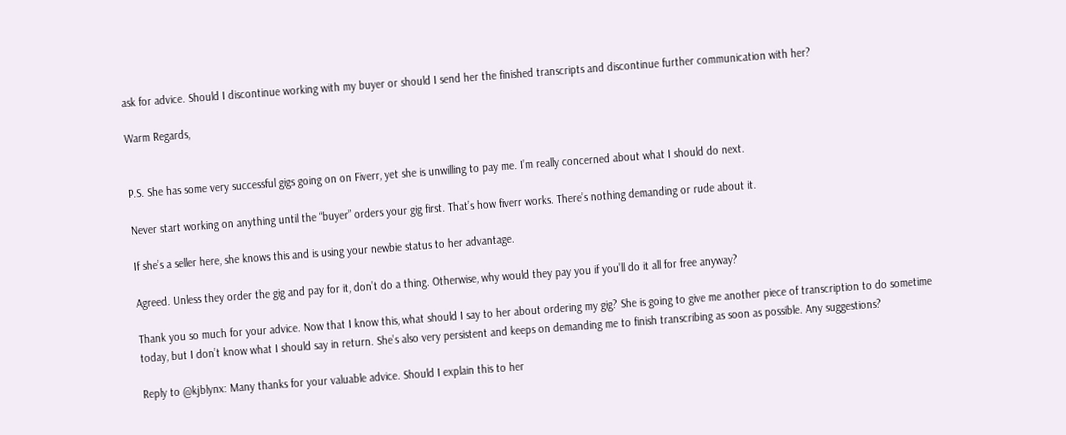ask for advice. Should I discontinue working with my buyer or should I send her the finished transcripts and discontinue further communication with her?

Warm Regards,


P.S. She has some very successful gigs going on on Fiverr, yet she is unwilling to pay me. I’m really concerned about what I should do next.

Never start working on anything until the “buyer” orders your gig first. That’s how fiverr works. There’s nothing demanding or rude about it.

If she’s a seller here, she knows this and is using your newbie status to her advantage.

Agreed. Unless they order the gig and pay for it, don’t do a thing. Otherwise, why would they pay you if you’ll do it all for free anyway?

Thank you so much for your advice. Now that I know this, what should I say to her about ordering my gig? She is going to give me another piece of transcription to do sometime today, but I don’t know what I should say in return. She’s also very persistent and keeps on demanding me to finish transcribing as soon as possible. Any suggestions?

Reply to @kjblynx: Many thanks for your valuable advice. Should I explain this to her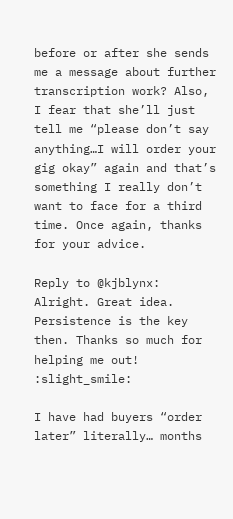before or after she sends me a message about further transcription work? Also, I fear that she’ll just tell me “please don’t say anything…I will order your gig okay” again and that’s something I really don’t want to face for a third time. Once again, thanks for your advice.

Reply to @kjblynx: Alright. Great idea. Persistence is the key then. Thanks so much for helping me out! :slight_smile:

I have had buyers “order later” literally… months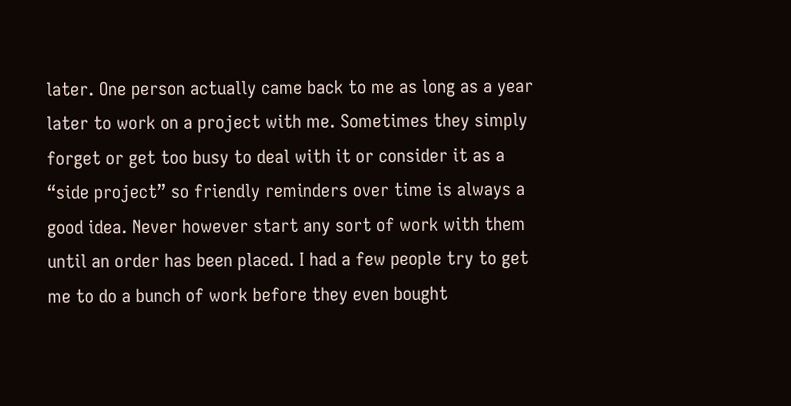later. One person actually came back to me as long as a year later to work on a project with me. Sometimes they simply forget or get too busy to deal with it or consider it as a “side project” so friendly reminders over time is always a good idea. Never however start any sort of work with them until an order has been placed. I had a few people try to get me to do a bunch of work before they even bought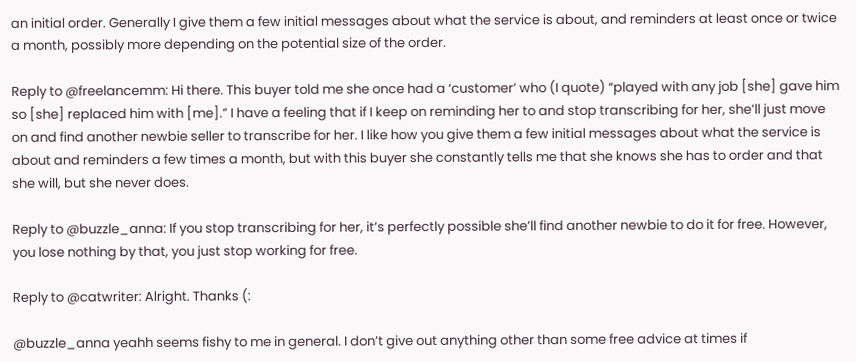an initial order. Generally I give them a few initial messages about what the service is about, and reminders at least once or twice a month, possibly more depending on the potential size of the order.

Reply to @freelancemm: Hi there. This buyer told me she once had a ‘customer’ who (I quote) “played with any job [she] gave him so [she] replaced him with [me].” I have a feeling that if I keep on reminding her to and stop transcribing for her, she’ll just move on and find another newbie seller to transcribe for her. I like how you give them a few initial messages about what the service is about and reminders a few times a month, but with this buyer she constantly tells me that she knows she has to order and that she will, but she never does.

Reply to @buzzle_anna: If you stop transcribing for her, it’s perfectly possible she’ll find another newbie to do it for free. However, you lose nothing by that, you just stop working for free.

Reply to @catwriter: Alright. Thanks (:

@buzzle_anna yeahh seems fishy to me in general. I don’t give out anything other than some free advice at times if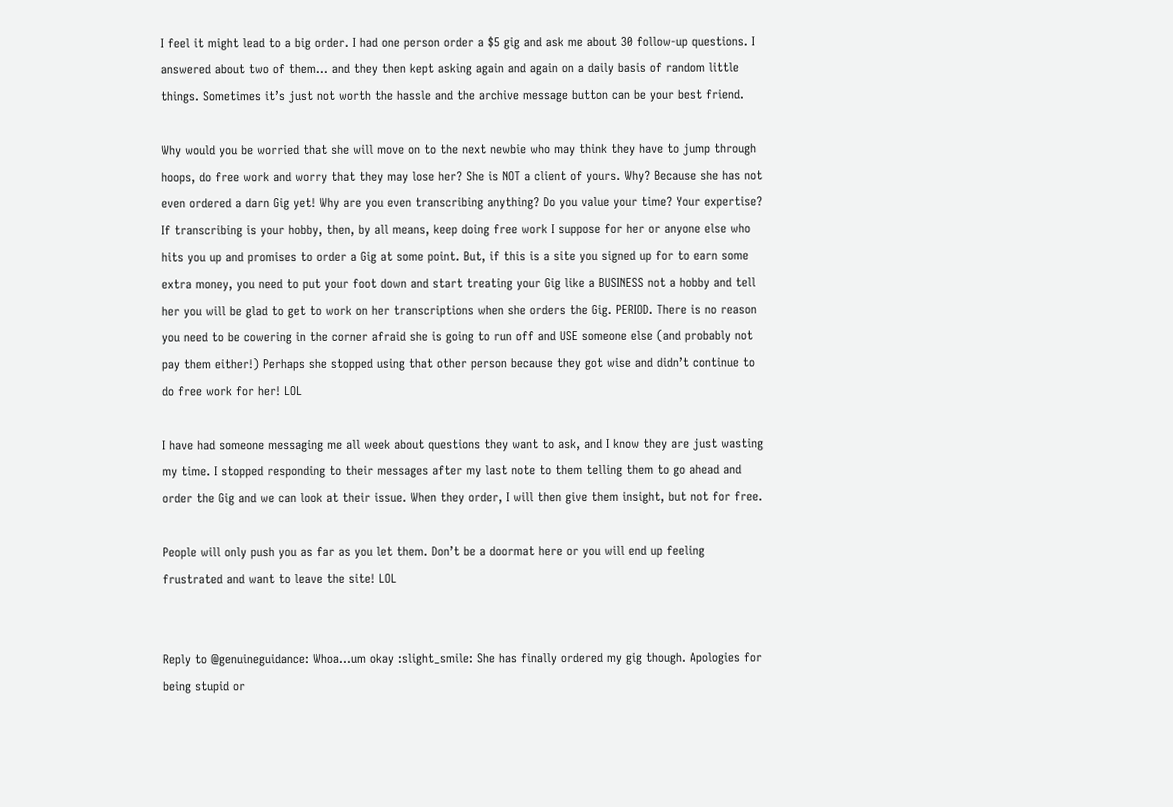I feel it might lead to a big order. I had one person order a $5 gig and ask me about 30 follow-up questions. I answered about two of them… and they then kept asking again and again on a daily basis of random little things. Sometimes it’s just not worth the hassle and the archive message button can be your best friend.

Why would you be worried that she will move on to the next newbie who may think they have to jump through hoops, do free work and worry that they may lose her? She is NOT a client of yours. Why? Because she has not even ordered a darn Gig yet! Why are you even transcribing anything? Do you value your time? Your expertise? If transcribing is your hobby, then, by all means, keep doing free work I suppose for her or anyone else who hits you up and promises to order a Gig at some point. But, if this is a site you signed up for to earn some extra money, you need to put your foot down and start treating your Gig like a BUSINESS not a hobby and tell her you will be glad to get to work on her transcriptions when she orders the Gig. PERIOD. There is no reason you need to be cowering in the corner afraid she is going to run off and USE someone else (and probably not pay them either!) Perhaps she stopped using that other person because they got wise and didn’t continue to do free work for her! LOL

I have had someone messaging me all week about questions they want to ask, and I know they are just wasting my time. I stopped responding to their messages after my last note to them telling them to go ahead and order the Gig and we can look at their issue. When they order, I will then give them insight, but not for free.

People will only push you as far as you let them. Don’t be a doormat here or you will end up feeling frustrated and want to leave the site! LOL


Reply to @genuineguidance: Whoa…um okay :slight_smile: She has finally ordered my gig though. Apologies for being stupid or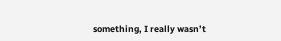something, I really wasn’t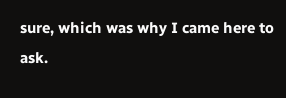sure, which was why I came here to ask.